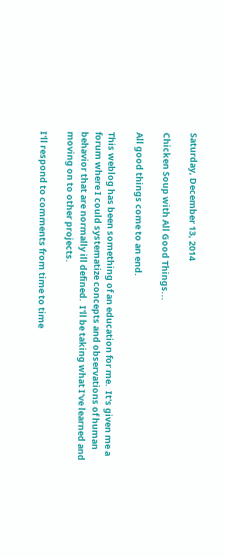Saturday, December 13, 2014

Chicken Soup with All Good Things...

All good things come to an end.

This weblog has been something of an education for me.  It's given me a forum where I could systematize concepts and observations of human behavior that are normally ill defined.  I'll be taking what I've learned and moving on to other projects.

I'll respond to comments from time to time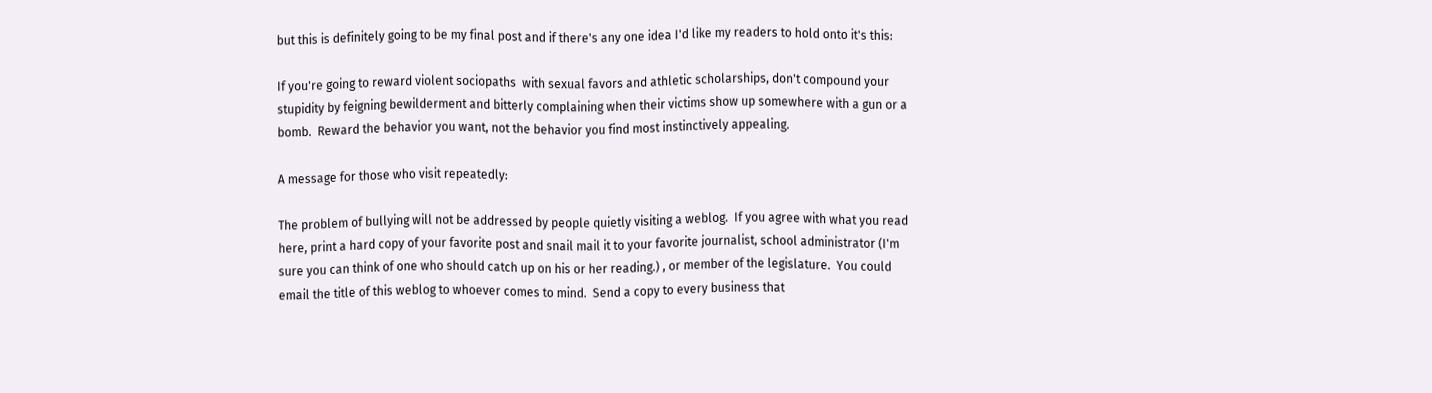but this is definitely going to be my final post and if there's any one idea I'd like my readers to hold onto it's this:

If you're going to reward violent sociopaths  with sexual favors and athletic scholarships, don't compound your stupidity by feigning bewilderment and bitterly complaining when their victims show up somewhere with a gun or a bomb.  Reward the behavior you want, not the behavior you find most instinctively appealing.

A message for those who visit repeatedly:

The problem of bullying will not be addressed by people quietly visiting a weblog.  If you agree with what you read here, print a hard copy of your favorite post and snail mail it to your favorite journalist, school administrator (I'm sure you can think of one who should catch up on his or her reading.) , or member of the legislature.  You could email the title of this weblog to whoever comes to mind.  Send a copy to every business that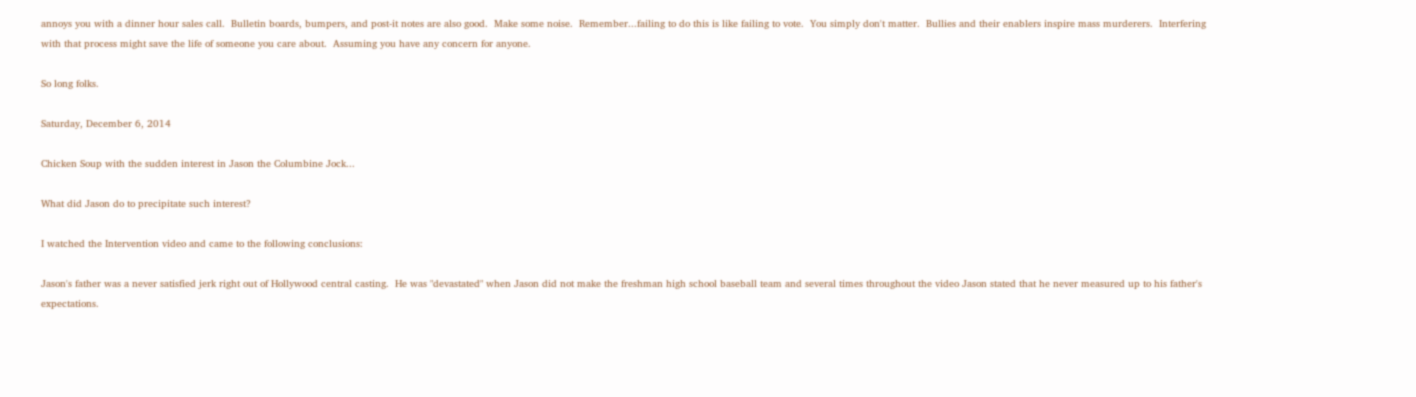annoys you with a dinner hour sales call.  Bulletin boards, bumpers, and post-it notes are also good.  Make some noise.  Remember...failing to do this is like failing to vote.  You simply don't matter.  Bullies and their enablers inspire mass murderers.  Interfering with that process might save the life of someone you care about.  Assuming you have any concern for anyone.

So long folks.

Saturday, December 6, 2014

Chicken Soup with the sudden interest in Jason the Columbine Jock...

What did Jason do to precipitate such interest?

I watched the Intervention video and came to the following conclusions:

Jason's father was a never satisfied jerk right out of Hollywood central casting.  He was "devastated" when Jason did not make the freshman high school baseball team and several times throughout the video Jason stated that he never measured up to his father's expectations.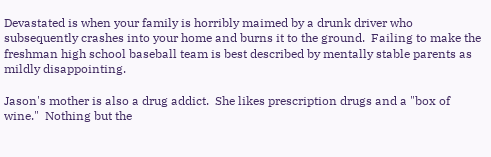Devastated is when your family is horribly maimed by a drunk driver who subsequently crashes into your home and burns it to the ground.  Failing to make the freshman high school baseball team is best described by mentally stable parents as mildly disappointing.

Jason's mother is also a drug addict.  She likes prescription drugs and a "box of wine."  Nothing but the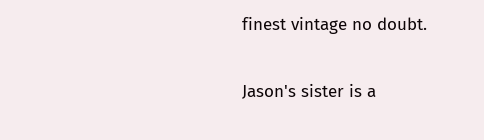finest vintage no doubt.

Jason's sister is a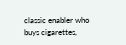classic enabler who buys cigarettes,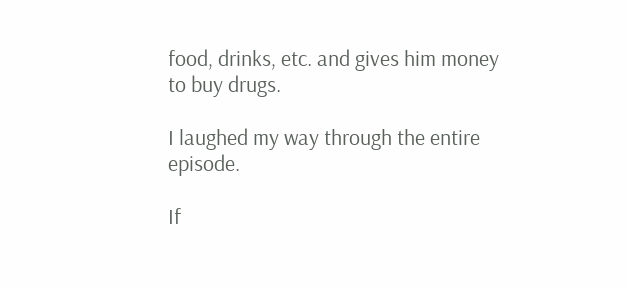food, drinks, etc. and gives him money to buy drugs.

I laughed my way through the entire episode.

If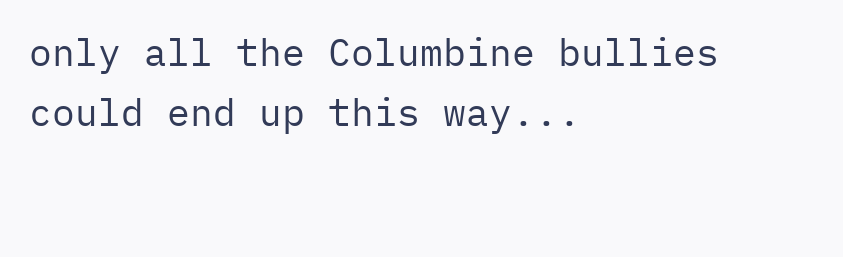only all the Columbine bullies could end up this way...